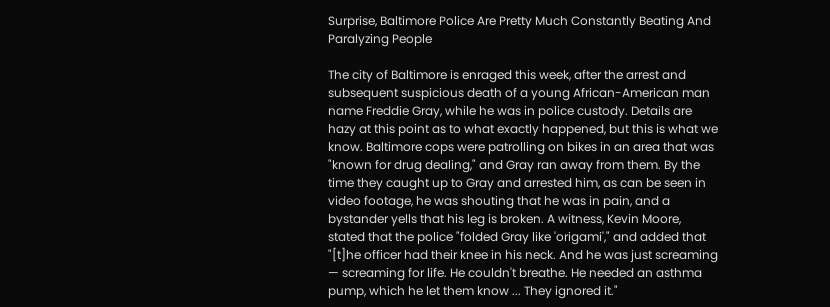Surprise, Baltimore Police Are Pretty Much Constantly Beating And Paralyzing People

The city of Baltimore is enraged this week, after the arrest and subsequent suspicious death of a young African-American man name Freddie Gray, while he was in police custody. Details are hazy at this point as to what exactly happened, but this is what we know. Baltimore cops were patrolling on bikes in an area that was "known for drug dealing," and Gray ran away from them. By the time they caught up to Gray and arrested him, as can be seen in video footage, he was shouting that he was in pain, and a bystander yells that his leg is broken. A witness, Kevin Moore, stated that the police "folded Gray like 'origami'," and added that "[t]he officer had their knee in his neck. And he was just screaming — screaming for life. He couldn't breathe. He needed an asthma pump, which he let them know ... They ignored it."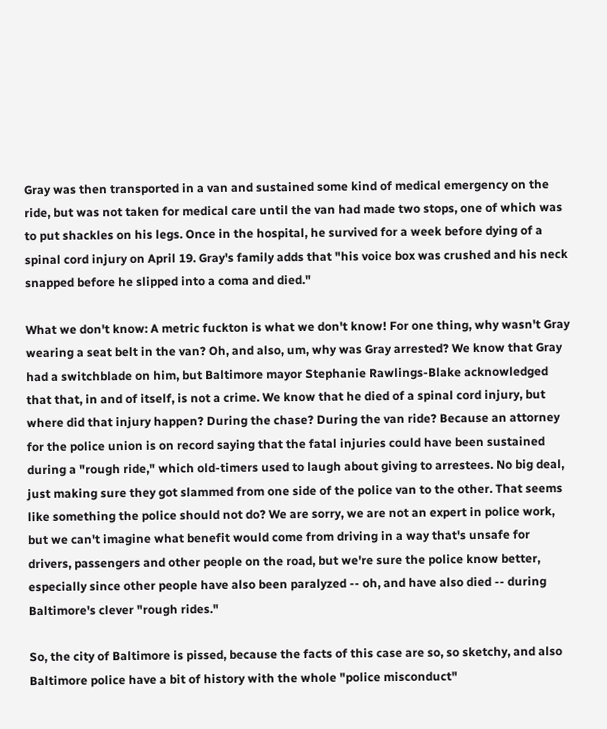Gray was then transported in a van and sustained some kind of medical emergency on the ride, but was not taken for medical care until the van had made two stops, one of which was to put shackles on his legs. Once in the hospital, he survived for a week before dying of a spinal cord injury on April 19. Gray's family adds that "his voice box was crushed and his neck snapped before he slipped into a coma and died."

What we don't know: A metric fuckton is what we don't know! For one thing, why wasn't Gray wearing a seat belt in the van? Oh, and also, um, why was Gray arrested? We know that Gray had a switchblade on him, but Baltimore mayor Stephanie Rawlings-Blake acknowledged that that, in and of itself, is not a crime. We know that he died of a spinal cord injury, but where did that injury happen? During the chase? During the van ride? Because an attorney for the police union is on record saying that the fatal injuries could have been sustained during a "rough ride," which old-timers used to laugh about giving to arrestees. No big deal, just making sure they got slammed from one side of the police van to the other. That seems like something the police should not do? We are sorry, we are not an expert in police work, but we can't imagine what benefit would come from driving in a way that's unsafe for drivers, passengers and other people on the road, but we're sure the police know better, especially since other people have also been paralyzed -- oh, and have also died -- during Baltimore's clever "rough rides."

So, the city of Baltimore is pissed, because the facts of this case are so, so sketchy, and also Baltimore police have a bit of history with the whole "police misconduct"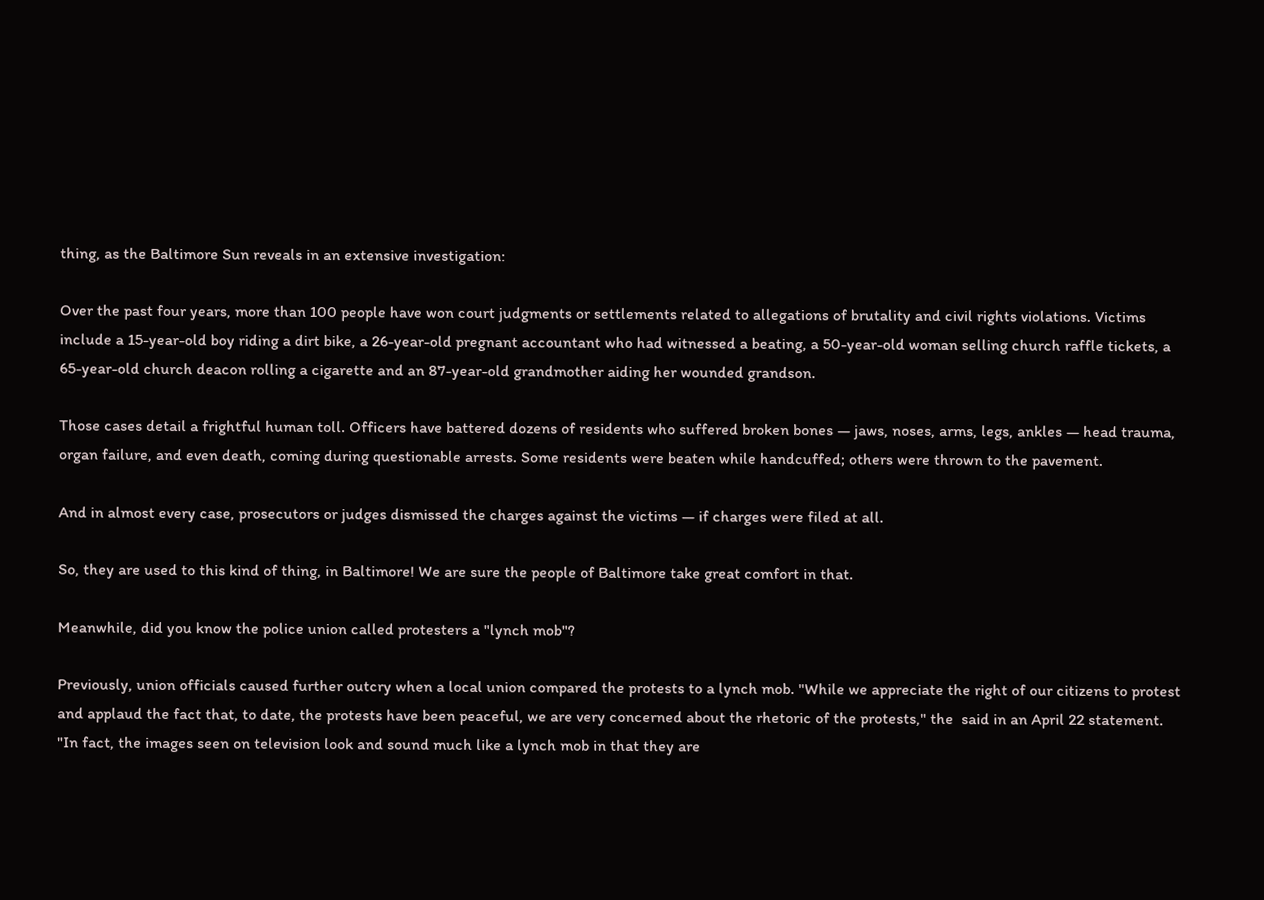thing, as the Baltimore Sun reveals in an extensive investigation:

Over the past four years, more than 100 people have won court judgments or settlements related to allegations of brutality and civil rights violations. Victims include a 15-year-old boy riding a dirt bike, a 26-year-old pregnant accountant who had witnessed a beating, a 50-year-old woman selling church raffle tickets, a 65-year-old church deacon rolling a cigarette and an 87-year-old grandmother aiding her wounded grandson.

Those cases detail a frightful human toll. Officers have battered dozens of residents who suffered broken bones — jaws, noses, arms, legs, ankles — head trauma, organ failure, and even death, coming during questionable arrests. Some residents were beaten while handcuffed; others were thrown to the pavement.

And in almost every case, prosecutors or judges dismissed the charges against the victims — if charges were filed at all.

So, they are used to this kind of thing, in Baltimore! We are sure the people of Baltimore take great comfort in that.

Meanwhile, did you know the police union called protesters a "lynch mob"?

Previously, union officials caused further outcry when a local union compared the protests to a lynch mob. "While we appreciate the right of our citizens to protest and applaud the fact that, to date, the protests have been peaceful, we are very concerned about the rhetoric of the protests," the  said in an April 22 statement. "In fact, the images seen on television look and sound much like a lynch mob in that they are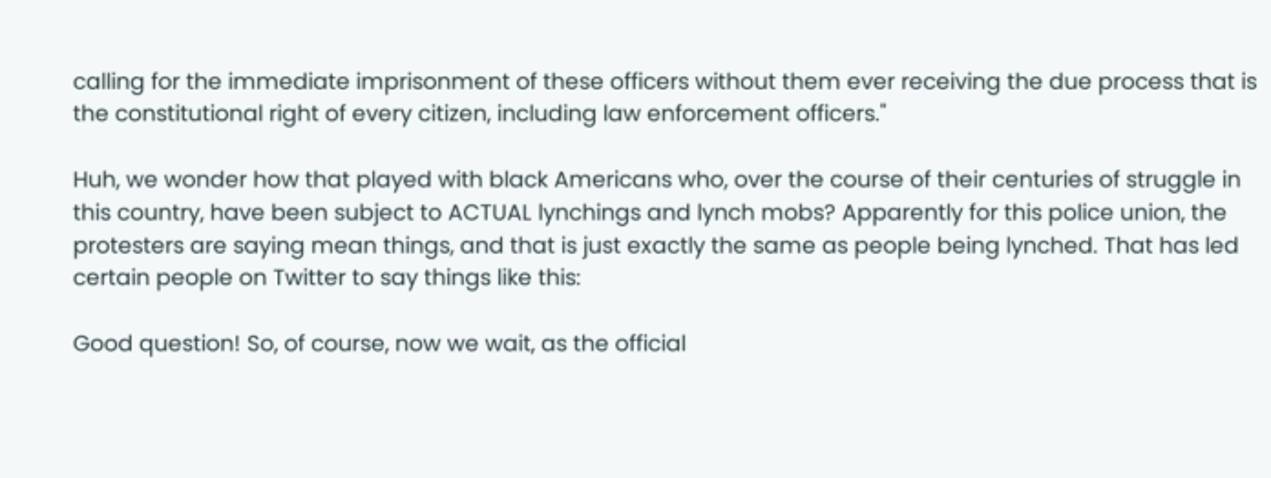calling for the immediate imprisonment of these officers without them ever receiving the due process that is the constitutional right of every citizen, including law enforcement officers."

Huh, we wonder how that played with black Americans who, over the course of their centuries of struggle in this country, have been subject to ACTUAL lynchings and lynch mobs? Apparently for this police union, the protesters are saying mean things, and that is just exactly the same as people being lynched. That has led certain people on Twitter to say things like this:

Good question! So, of course, now we wait, as the official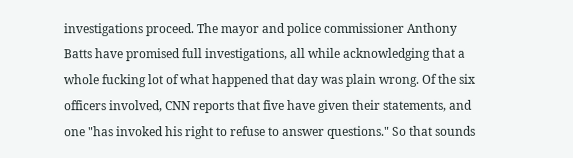investigations proceed. The mayor and police commissioner Anthony Batts have promised full investigations, all while acknowledging that a whole fucking lot of what happened that day was plain wrong. Of the six officers involved, CNN reports that five have given their statements, and one "has invoked his right to refuse to answer questions." So that sounds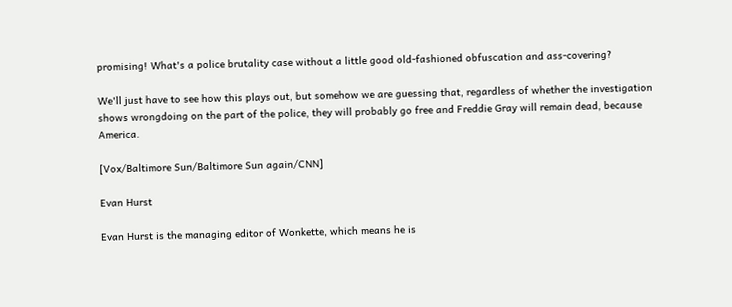promising! What's a police brutality case without a little good old-fashioned obfuscation and ass-covering?

We'll just have to see how this plays out, but somehow we are guessing that, regardless of whether the investigation shows wrongdoing on the part of the police, they will probably go free and Freddie Gray will remain dead, because America.

[Vox/Baltimore Sun/Baltimore Sun again/CNN]

Evan Hurst

Evan Hurst is the managing editor of Wonkette, which means he is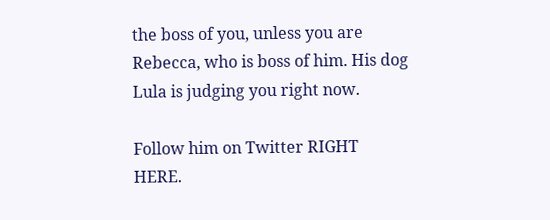the boss of you, unless you are Rebecca, who is boss of him. His dog Lula is judging you right now.

Follow him on Twitter RIGHT HERE.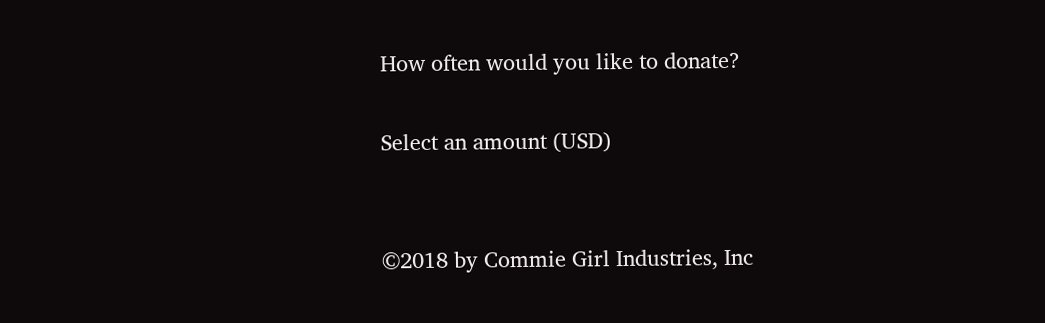How often would you like to donate?

Select an amount (USD)


©2018 by Commie Girl Industries, Inc